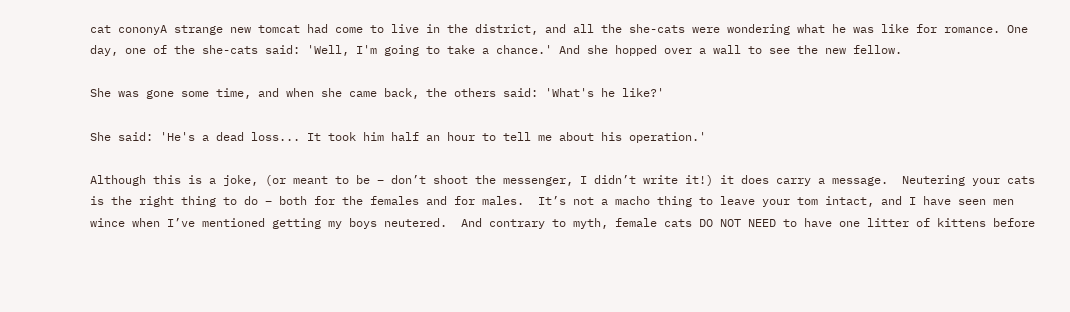cat cononyA strange new tomcat had come to live in the district, and all the she-cats were wondering what he was like for romance. One day, one of the she-cats said: 'Well, I'm going to take a chance.' And she hopped over a wall to see the new fellow.

She was gone some time, and when she came back, the others said: 'What's he like?'

She said: 'He's a dead loss... It took him half an hour to tell me about his operation.'

Although this is a joke, (or meant to be – don’t shoot the messenger, I didn’t write it!) it does carry a message.  Neutering your cats is the right thing to do – both for the females and for males.  It’s not a macho thing to leave your tom intact, and I have seen men wince when I’ve mentioned getting my boys neutered.  And contrary to myth, female cats DO NOT NEED to have one litter of kittens before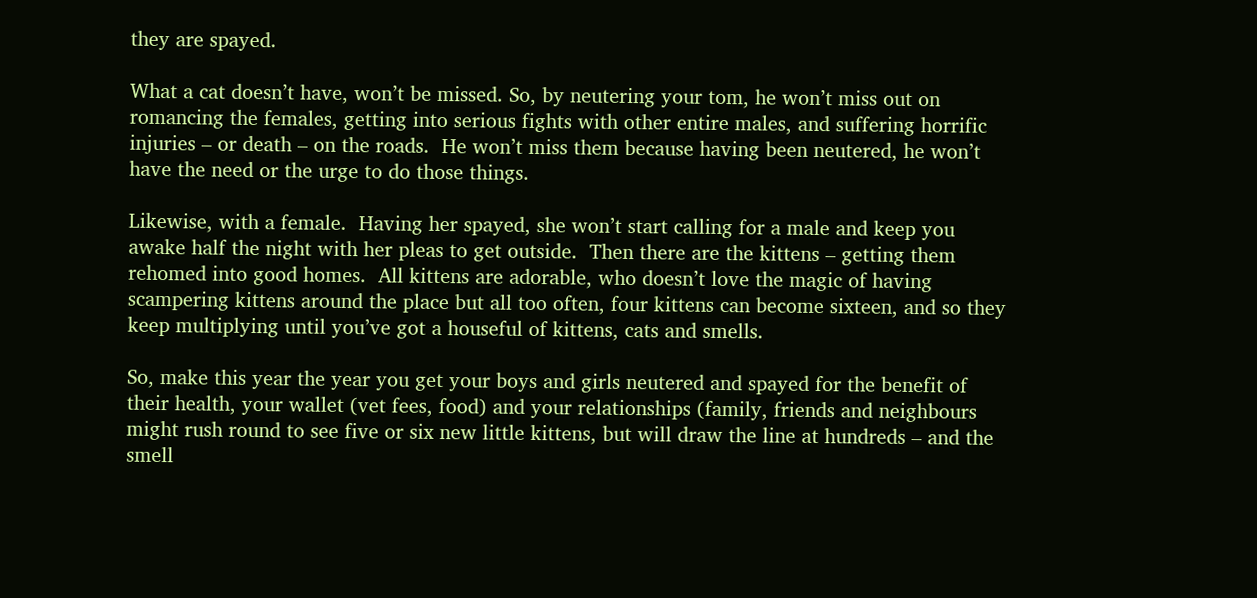they are spayed.

What a cat doesn’t have, won’t be missed. So, by neutering your tom, he won’t miss out on romancing the females, getting into serious fights with other entire males, and suffering horrific injuries – or death – on the roads.  He won’t miss them because having been neutered, he won’t have the need or the urge to do those things.

Likewise, with a female.  Having her spayed, she won’t start calling for a male and keep you awake half the night with her pleas to get outside.  Then there are the kittens – getting them rehomed into good homes.  All kittens are adorable, who doesn’t love the magic of having scampering kittens around the place but all too often, four kittens can become sixteen, and so they keep multiplying until you’ve got a houseful of kittens, cats and smells.

So, make this year the year you get your boys and girls neutered and spayed for the benefit of their health, your wallet (vet fees, food) and your relationships (family, friends and neighbours might rush round to see five or six new little kittens, but will draw the line at hundreds – and the smell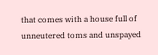that comes with a house full of unneutered toms and unspayed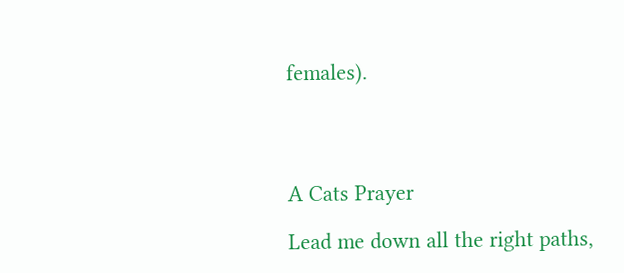females).




A Cats Prayer

Lead me down all the right paths,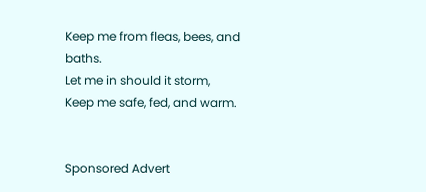Keep me from fleas, bees, and baths.
Let me in should it storm,
Keep me safe, fed, and warm.


Sponsored Advert